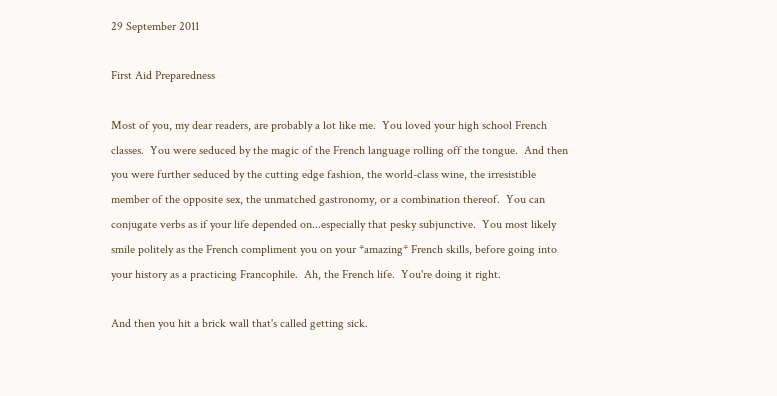29 September 2011

First Aid Preparedness

Most of you, my dear readers, are probably a lot like me.  You loved your high school French classes.  You were seduced by the magic of the French language rolling off the tongue.  And then you were further seduced by the cutting edge fashion, the world-class wine, the irresistible member of the opposite sex, the unmatched gastronomy, or a combination thereof.  You can conjugate verbs as if your life depended on...especially that pesky subjunctive.  You most likely smile politely as the French compliment you on your *amazing* French skills, before going into your history as a practicing Francophile.  Ah, the French life.  You're doing it right.

And then you hit a brick wall that's called getting sick.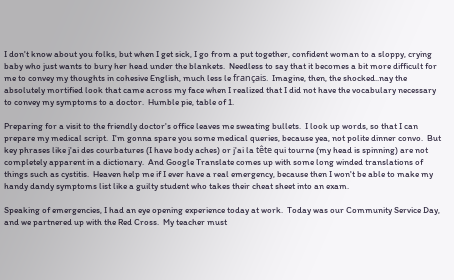I don't know about you folks, but when I get sick, I go from a put together, confident woman to a sloppy, crying baby who just wants to bury her head under the blankets.  Needless to say that it becomes a bit more difficult for me to convey my thoughts in cohesive English, much less le français.  Imagine, then, the shocked..nay the absolutely mortified look that came across my face when I realized that I did not have the vocabulary necessary to convey my symptoms to a doctor.  Humble pie, table of 1.

Preparing for a visit to the friendly doctor's office leaves me sweating bullets.  I look up words, so that I can prepare my medical script.  I'm gonna spare you some medical queries, because yea, not polite dinner convo.  But key phrases like j'ai des courbatures (I have body aches) or j'ai la tête qui tourne (my head is spinning) are not completely apparent in a dictionary.  And Google Translate comes up with some long winded translations of things such as cystitis.  Heaven help me if I ever have a real emergency, because then I won't be able to make my handy dandy symptoms list like a guilty student who takes their cheat sheet into an exam.

Speaking of emergencies, I had an eye opening experience today at work.  Today was our Community Service Day, and we partnered up with the Red Cross.  My teacher must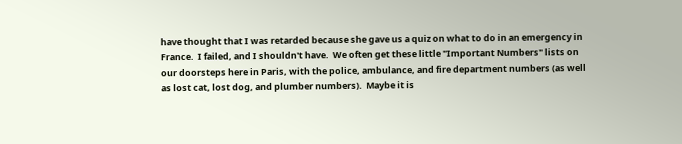have thought that I was retarded because she gave us a quiz on what to do in an emergency in France.  I failed, and I shouldn't have.  We often get these little "Important Numbers" lists on our doorsteps here in Paris, with the police, ambulance, and fire department numbers (as well as lost cat, lost dog, and plumber numbers).  Maybe it is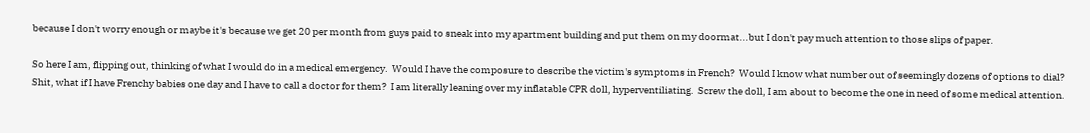because I don't worry enough or maybe it's because we get 20 per month from guys paid to sneak into my apartment building and put them on my doormat...but I don't pay much attention to those slips of paper.

So here I am, flipping out, thinking of what I would do in a medical emergency.  Would I have the composure to describe the victim's symptoms in French?  Would I know what number out of seemingly dozens of options to dial?  Shit, what if I have Frenchy babies one day and I have to call a doctor for them?  I am literally leaning over my inflatable CPR doll, hyperventiliating.  Screw the doll, I am about to become the one in need of some medical attention.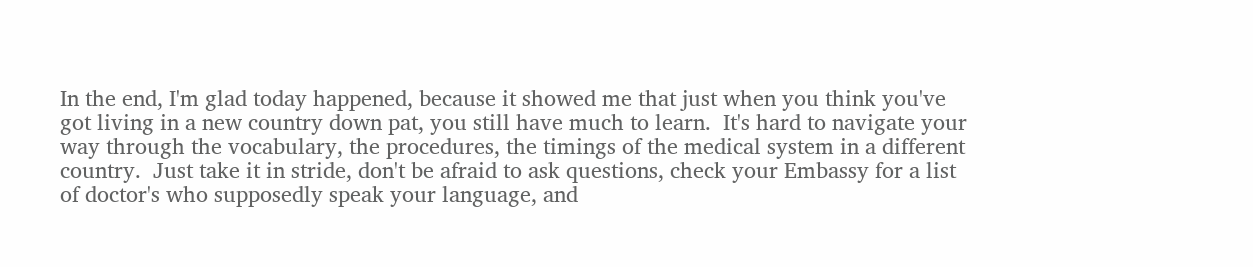In the end, I'm glad today happened, because it showed me that just when you think you've got living in a new country down pat, you still have much to learn.  It's hard to navigate your way through the vocabulary, the procedures, the timings of the medical system in a different country.  Just take it in stride, don't be afraid to ask questions, check your Embassy for a list of doctor's who supposedly speak your language, and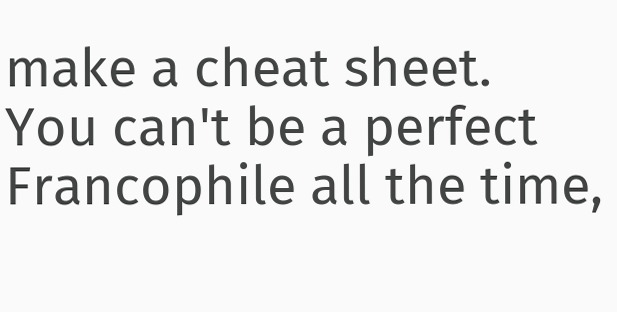make a cheat sheet.  You can't be a perfect Francophile all the time,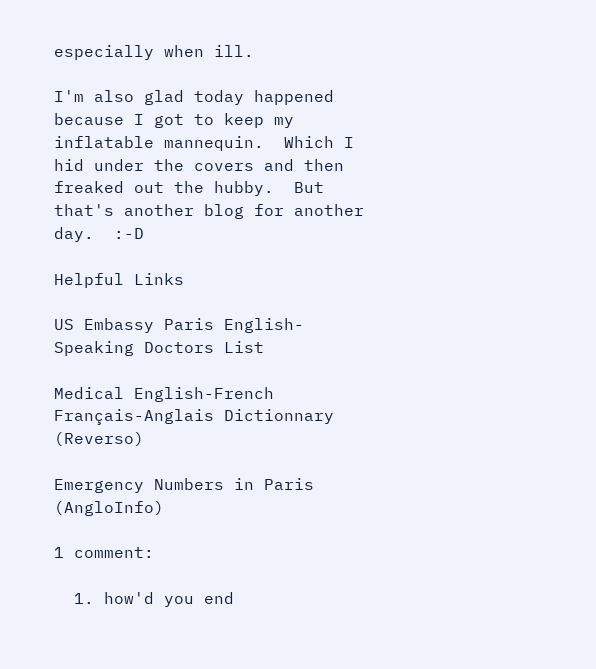especially when ill.

I'm also glad today happened because I got to keep my inflatable mannequin.  Which I hid under the covers and then freaked out the hubby.  But that's another blog for another day.  :-D

Helpful Links

US Embassy Paris English-Speaking Doctors List

Medical English-French Français-Anglais Dictionnary (Reverso)

Emergency Numbers in Paris (AngloInfo)

1 comment:

  1. how'd you end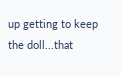up getting to keep the doll...that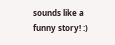sounds like a funny story! :)